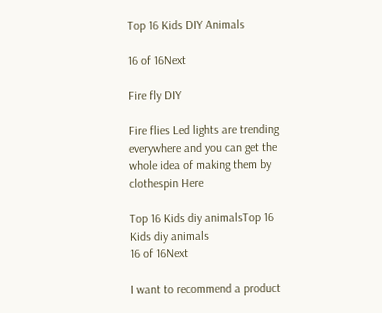Top 16 Kids DIY Animals

16 of 16Next

Fire fly DIY

Fire flies Led lights are trending everywhere and you can get the whole idea of making them by clothespin Here

Top 16 Kids diy animalsTop 16 Kids diy animals
16 of 16Next

I want to recommend a product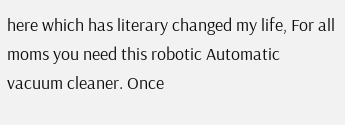here which has literary changed my life, For all moms you need this robotic Automatic vacuum cleaner. Once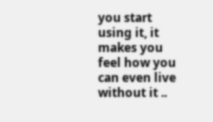you start using it, it makes you feel how you can even live without it ..